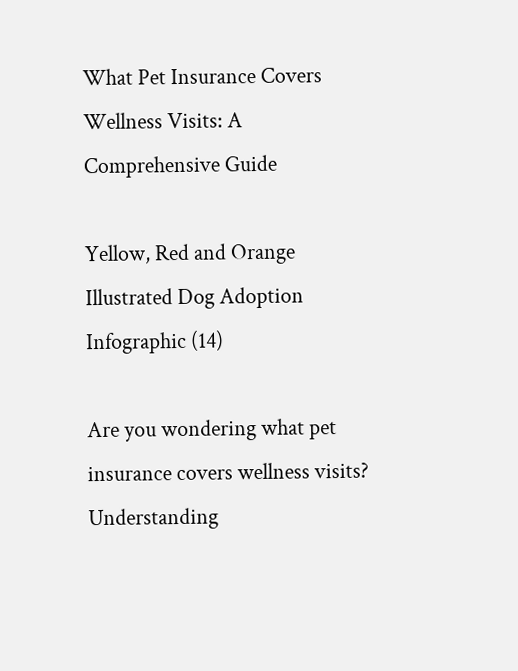What Pet Insurance Covers Wellness Visits: A Comprehensive Guide

Yellow, Red and Orange Illustrated Dog Adoption Infographic (14)

Are you wondering what pet insurance covers wellness visits? Understanding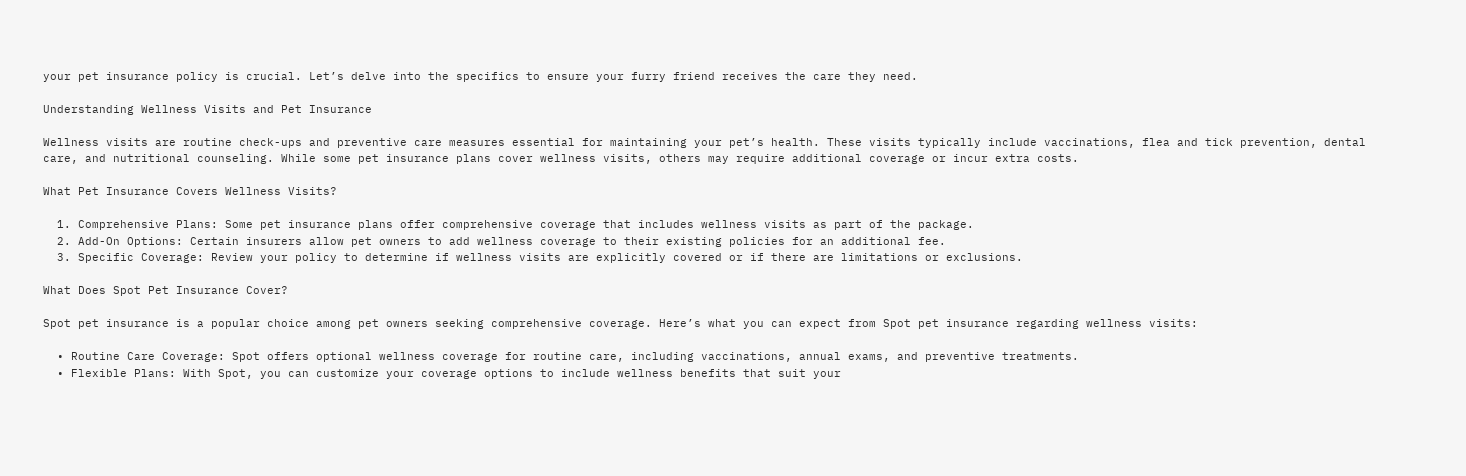your pet insurance policy is crucial. Let’s delve into the specifics to ensure your furry friend receives the care they need.

Understanding Wellness Visits and Pet Insurance

Wellness visits are routine check-ups and preventive care measures essential for maintaining your pet’s health. These visits typically include vaccinations, flea and tick prevention, dental care, and nutritional counseling. While some pet insurance plans cover wellness visits, others may require additional coverage or incur extra costs.

What Pet Insurance Covers Wellness Visits?

  1. Comprehensive Plans: Some pet insurance plans offer comprehensive coverage that includes wellness visits as part of the package.
  2. Add-On Options: Certain insurers allow pet owners to add wellness coverage to their existing policies for an additional fee.
  3. Specific Coverage: Review your policy to determine if wellness visits are explicitly covered or if there are limitations or exclusions.

What Does Spot Pet Insurance Cover?

Spot pet insurance is a popular choice among pet owners seeking comprehensive coverage. Here’s what you can expect from Spot pet insurance regarding wellness visits:

  • Routine Care Coverage: Spot offers optional wellness coverage for routine care, including vaccinations, annual exams, and preventive treatments.
  • Flexible Plans: With Spot, you can customize your coverage options to include wellness benefits that suit your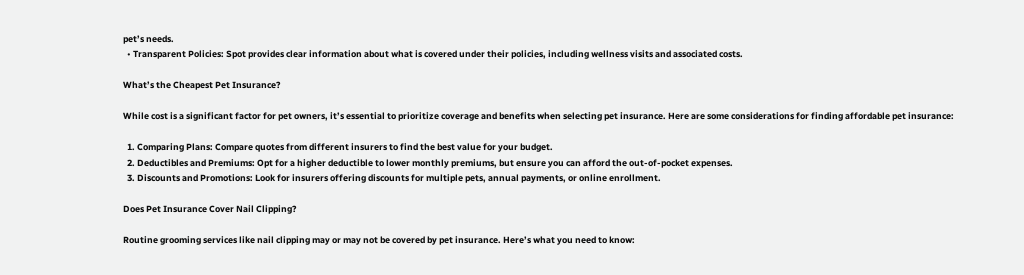pet’s needs.
  • Transparent Policies: Spot provides clear information about what is covered under their policies, including wellness visits and associated costs.

What’s the Cheapest Pet Insurance?

While cost is a significant factor for pet owners, it’s essential to prioritize coverage and benefits when selecting pet insurance. Here are some considerations for finding affordable pet insurance:

  1. Comparing Plans: Compare quotes from different insurers to find the best value for your budget.
  2. Deductibles and Premiums: Opt for a higher deductible to lower monthly premiums, but ensure you can afford the out-of-pocket expenses.
  3. Discounts and Promotions: Look for insurers offering discounts for multiple pets, annual payments, or online enrollment.

Does Pet Insurance Cover Nail Clipping?

Routine grooming services like nail clipping may or may not be covered by pet insurance. Here’s what you need to know: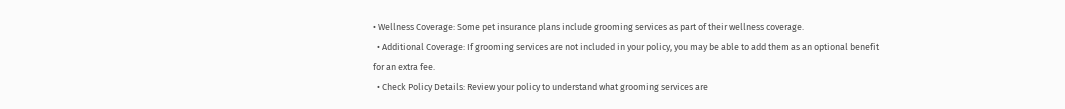• Wellness Coverage: Some pet insurance plans include grooming services as part of their wellness coverage.
  • Additional Coverage: If grooming services are not included in your policy, you may be able to add them as an optional benefit for an extra fee.
  • Check Policy Details: Review your policy to understand what grooming services are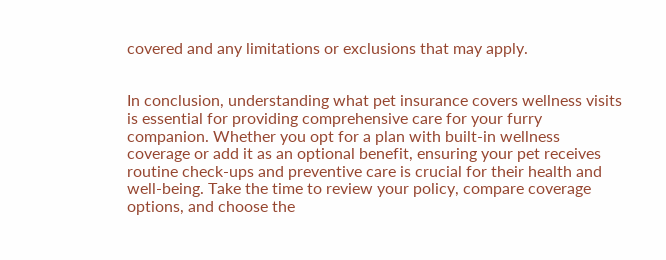covered and any limitations or exclusions that may apply.


In conclusion, understanding what pet insurance covers wellness visits is essential for providing comprehensive care for your furry companion. Whether you opt for a plan with built-in wellness coverage or add it as an optional benefit, ensuring your pet receives routine check-ups and preventive care is crucial for their health and well-being. Take the time to review your policy, compare coverage options, and choose the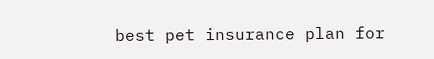best pet insurance plan for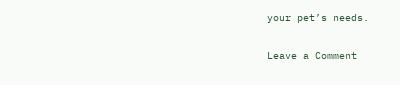your pet’s needs.

Leave a Comment